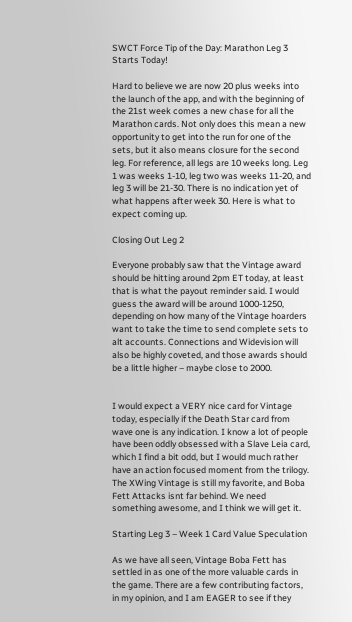SWCT Force Tip of the Day: Marathon Leg 3 Starts Today!

Hard to believe we are now 20 plus weeks into the launch of the app, and with the beginning of the 21st week comes a new chase for all the Marathon cards. Not only does this mean a new opportunity to get into the run for one of the sets, but it also means closure for the second leg. For reference, all legs are 10 weeks long. Leg 1 was weeks 1-10, leg two was weeks 11-20, and leg 3 will be 21-30. There is no indication yet of what happens after week 30. Here is what to expect coming up.

Closing Out Leg 2

Everyone probably saw that the Vintage award should be hitting around 2pm ET today, at least that is what the payout reminder said. I would guess the award will be around 1000-1250, depending on how many of the Vintage hoarders want to take the time to send complete sets to alt accounts. Connections and Widevision will also be highly coveted, and those awards should be a little higher – maybe close to 2000.


I would expect a VERY nice card for Vintage today, especially if the Death Star card from wave one is any indication. I know a lot of people have been oddly obsessed with a Slave Leia card, which I find a bit odd, but I would much rather have an action focused moment from the trilogy. The XWing Vintage is still my favorite, and Boba Fett Attacks isnt far behind. We need something awesome, and I think we will get it.

Starting Leg 3 – Week 1 Card Value Speculation

As we have all seen, Vintage Boba Fett has settled in as one of the more valuable cards in the game. There are a few contributing factors, in my opinion, and I am EAGER to see if they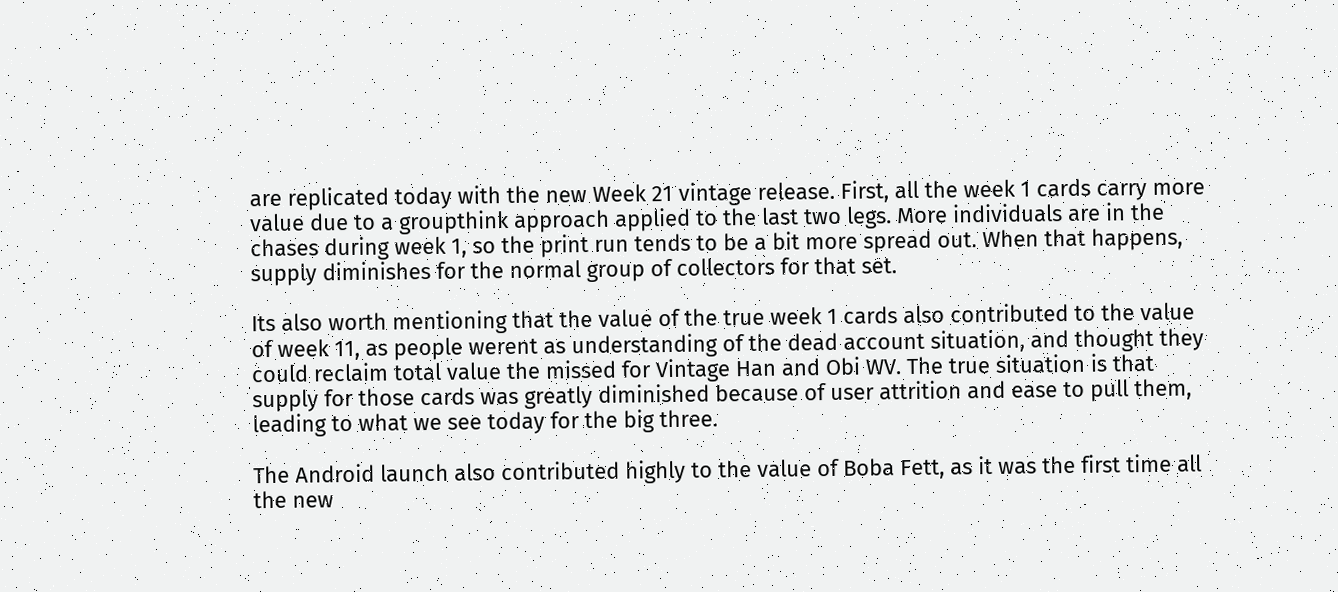are replicated today with the new Week 21 vintage release. First, all the week 1 cards carry more value due to a groupthink approach applied to the last two legs. More individuals are in the chases during week 1, so the print run tends to be a bit more spread out. When that happens, supply diminishes for the normal group of collectors for that set.

Its also worth mentioning that the value of the true week 1 cards also contributed to the value of week 11, as people werent as understanding of the dead account situation, and thought they could reclaim total value the missed for Vintage Han and Obi WV. The true situation is that supply for those cards was greatly diminished because of user attrition and ease to pull them, leading to what we see today for the big three.

The Android launch also contributed highly to the value of Boba Fett, as it was the first time all the new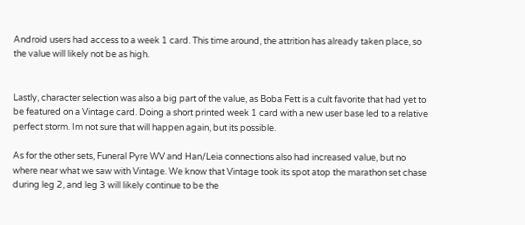Android users had access to a week 1 card. This time around, the attrition has already taken place, so the value will likely not be as high.


Lastly, character selection was also a big part of the value, as Boba Fett is a cult favorite that had yet to be featured on a Vintage card. Doing a short printed week 1 card with a new user base led to a relative perfect storm. Im not sure that will happen again, but its possible.

As for the other sets, Funeral Pyre WV and Han/Leia connections also had increased value, but no where near what we saw with Vintage. We know that Vintage took its spot atop the marathon set chase during leg 2, and leg 3 will likely continue to be the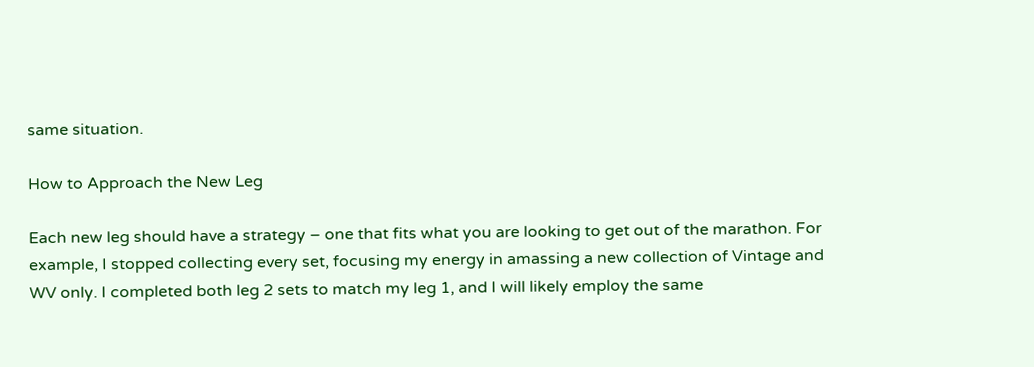same situation.

How to Approach the New Leg

Each new leg should have a strategy – one that fits what you are looking to get out of the marathon. For example, I stopped collecting every set, focusing my energy in amassing a new collection of Vintage and WV only. I completed both leg 2 sets to match my leg 1, and I will likely employ the same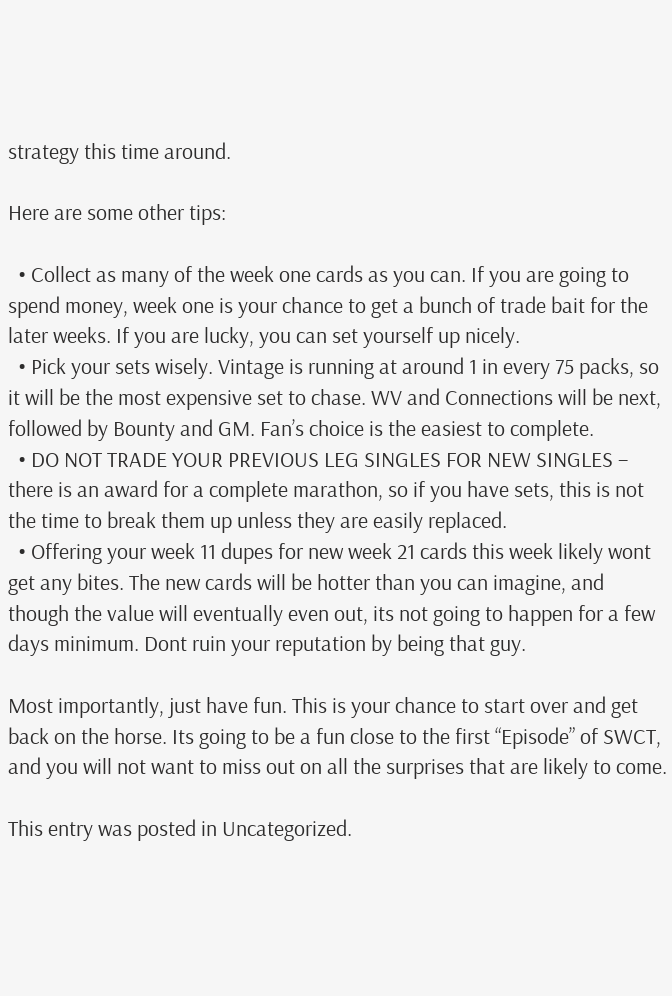strategy this time around.

Here are some other tips:

  • Collect as many of the week one cards as you can. If you are going to spend money, week one is your chance to get a bunch of trade bait for the later weeks. If you are lucky, you can set yourself up nicely.
  • Pick your sets wisely. Vintage is running at around 1 in every 75 packs, so it will be the most expensive set to chase. WV and Connections will be next, followed by Bounty and GM. Fan’s choice is the easiest to complete.
  • DO NOT TRADE YOUR PREVIOUS LEG SINGLES FOR NEW SINGLES – there is an award for a complete marathon, so if you have sets, this is not the time to break them up unless they are easily replaced.
  • Offering your week 11 dupes for new week 21 cards this week likely wont get any bites. The new cards will be hotter than you can imagine, and though the value will eventually even out, its not going to happen for a few days minimum. Dont ruin your reputation by being that guy.

Most importantly, just have fun. This is your chance to start over and get back on the horse. Its going to be a fun close to the first “Episode” of SWCT, and you will not want to miss out on all the surprises that are likely to come.

This entry was posted in Uncategorized.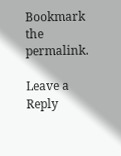Bookmark the permalink.

Leave a Reply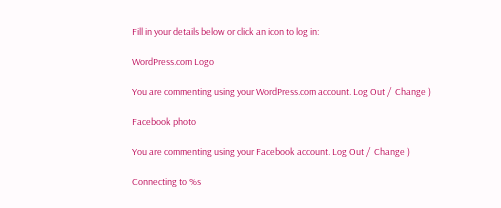Fill in your details below or click an icon to log in:

WordPress.com Logo

You are commenting using your WordPress.com account. Log Out /  Change )

Facebook photo

You are commenting using your Facebook account. Log Out /  Change )

Connecting to %s